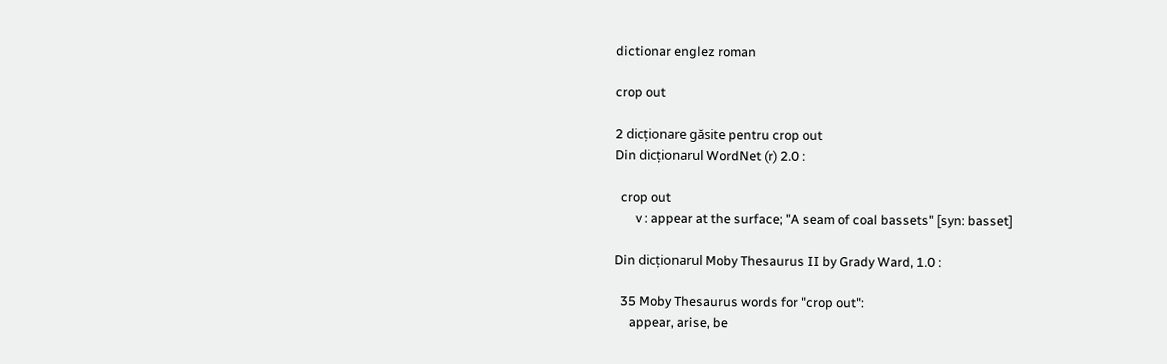dictionar englez roman

crop out

2 dicționare găsite pentru crop out
Din dicționarul WordNet (r) 2.0 :

  crop out
       v : appear at the surface; "A seam of coal bassets" [syn: basset]

Din dicționarul Moby Thesaurus II by Grady Ward, 1.0 :

  35 Moby Thesaurus words for "crop out":
     appear, arise, be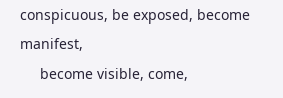conspicuous, be exposed, become manifest,
     become visible, come,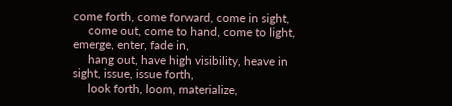come forth, come forward, come in sight,
     come out, come to hand, come to light, emerge, enter, fade in,
     hang out, have high visibility, heave in sight, issue, issue forth,
     look forth, loom, materialize,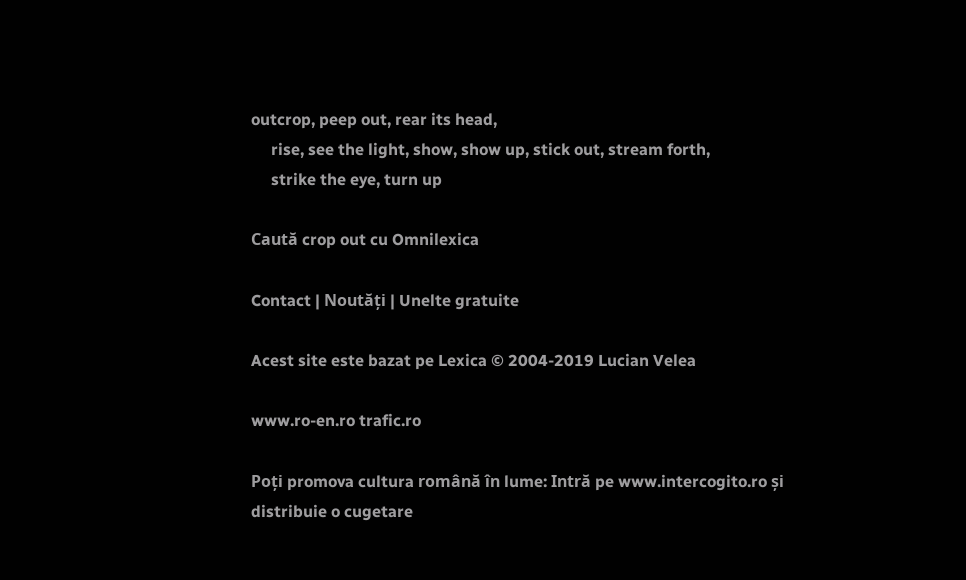outcrop, peep out, rear its head,
     rise, see the light, show, show up, stick out, stream forth,
     strike the eye, turn up

Caută crop out cu Omnilexica

Contact | Noutăți | Unelte gratuite

Acest site este bazat pe Lexica © 2004-2019 Lucian Velea

www.ro-en.ro trafic.ro

Poți promova cultura română în lume: Intră pe www.intercogito.ro și distribuie o cugetare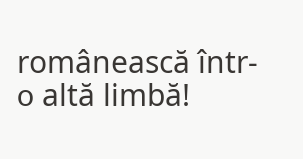românească într-o altă limbă!